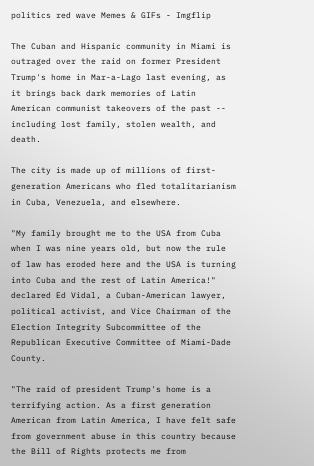politics red wave Memes & GIFs - Imgflip

The Cuban and Hispanic community in Miami is outraged over the raid on former President Trump's home in Mar-a-Lago last evening, as it brings back dark memories of Latin American communist takeovers of the past -- including lost family, stolen wealth, and death.

The city is made up of millions of first-generation Americans who fled totalitarianism in Cuba, Venezuela, and elsewhere.

"My family brought me to the USA from Cuba when I was nine years old, but now the rule of law has eroded here and the USA is turning into Cuba and the rest of Latin America!" declared Ed Vidal, a Cuban-American lawyer, political activist, and Vice Chairman of the Election Integrity Subcommittee of the Republican Executive Committee of Miami-Dade County.

"The raid of president Trump's home is a terrifying action. As a first generation American from Latin America, I have felt safe from government abuse in this country because the Bill of Rights protects me from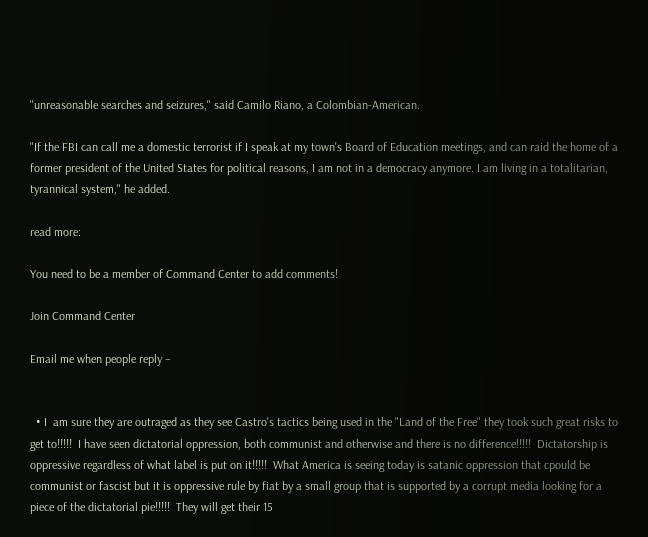"unreasonable searches and seizures," said Camilo Riano, a Colombian-American.

"If the FBI can call me a domestic terrorist if I speak at my town's Board of Education meetings, and can raid the home of a former president of the United States for political reasons, I am not in a democracy anymore. I am living in a totalitarian, tyrannical system," he added.

read more:

You need to be a member of Command Center to add comments!

Join Command Center

Email me when people reply –


  • I  am sure they are outraged as they see Castro's tactics being used in the "Land of the Free" they took such great risks to get to!!!!!  I have seen dictatorial oppression, both communist and otherwise and there is no difference!!!!!  Dictatorship is oppressive regardless of what label is put on it!!!!!  What America is seeing today is satanic oppression that cpould be communist or fascist but it is oppressive rule by fiat by a small group that is supported by a corrupt media looking for a piece of the dictatorial pie!!!!!  They will get their 15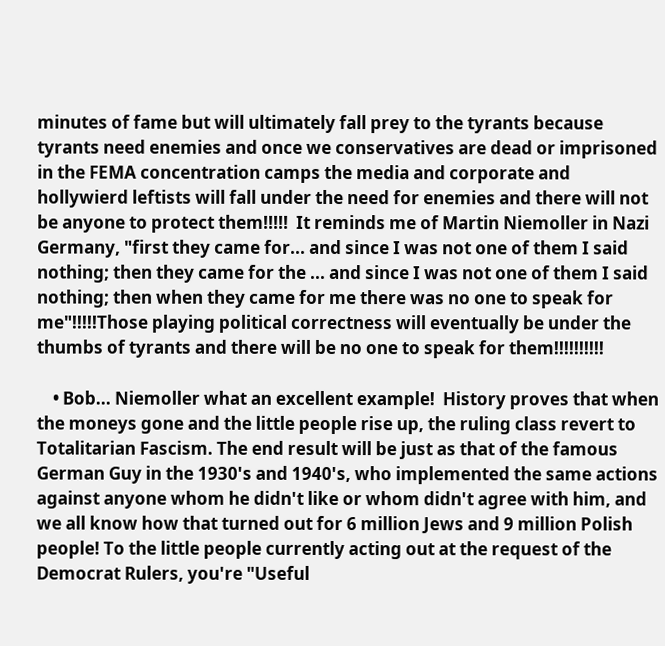minutes of fame but will ultimately fall prey to the tyrants because tyrants need enemies and once we conservatives are dead or imprisoned in the FEMA concentration camps the media and corporate and hollywierd leftists will fall under the need for enemies and there will not be anyone to protect them!!!!!  It reminds me of Martin Niemoller in Nazi Germany, "first they came for... and since I was not one of them I said nothing; then they came for the ... and since I was not one of them I said nothing; then when they came for me there was no one to speak for me"!!!!!Those playing political correctness will eventually be under the thumbs of tyrants and there will be no one to speak for them!!!!!!!!!!

    • Bob... Niemoller what an excellent example!  History proves that when the moneys gone and the little people rise up, the ruling class revert to Totalitarian Fascism. The end result will be just as that of the famous German Guy in the 1930's and 1940's, who implemented the same actions against anyone whom he didn't like or whom didn't agree with him, and we all know how that turned out for 6 million Jews and 9 million Polish people! To the little people currently acting out at the request of the Democrat Rulers, you're "Useful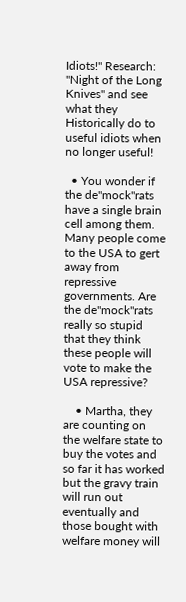Idiots!" Research: "Night of the Long Knives" and see what they Historically do to useful idiots when no longer useful!

  • You wonder if the de"mock"rats have a single brain cell among them.  Many people come to the USA to gert away from repressive governments. Are the de"mock"rats really so stupid that they think these people will vote to make the USA repressive?

    • Martha, they are counting on the welfare state to buy the votes and so far it has worked but the gravy train will run out eventually and those bought with welfare money will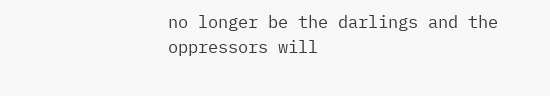no longer be the darlings and the oppressors will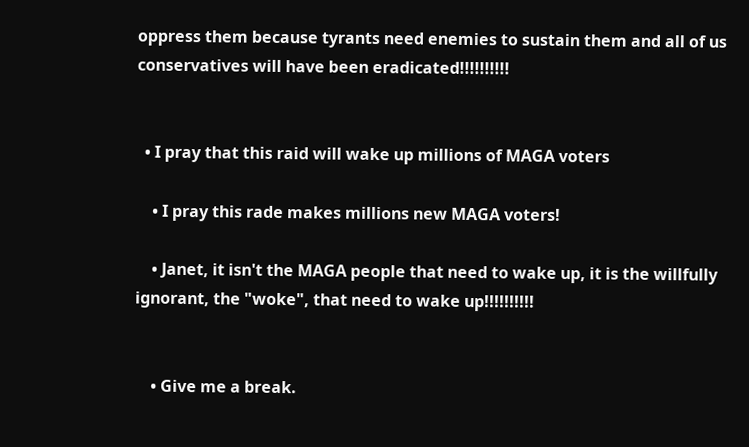oppress them because tyrants need enemies to sustain them and all of us conservatives will have been eradicated!!!!!!!!!!


  • I pray that this raid will wake up millions of MAGA voters

    • I pray this rade makes millions new MAGA voters!

    • Janet, it isn't the MAGA people that need to wake up, it is the willfully ignorant, the "woke", that need to wake up!!!!!!!!!!


    • Give me a break.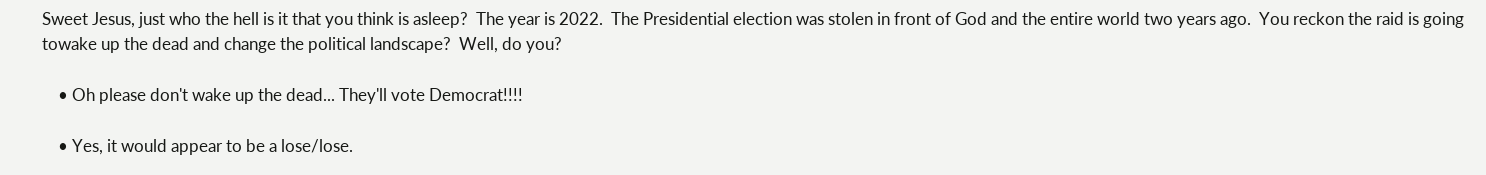Sweet Jesus, just who the hell is it that you think is asleep?  The year is 2022.  The Presidential election was stolen in front of God and the entire world two years ago.  You reckon the raid is going towake up the dead and change the political landscape?  Well, do you?

    • Oh please don't wake up the dead... They'll vote Democrat!!!!

    • Yes, it would appear to be a lose/lose.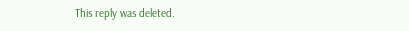This reply was deleted.